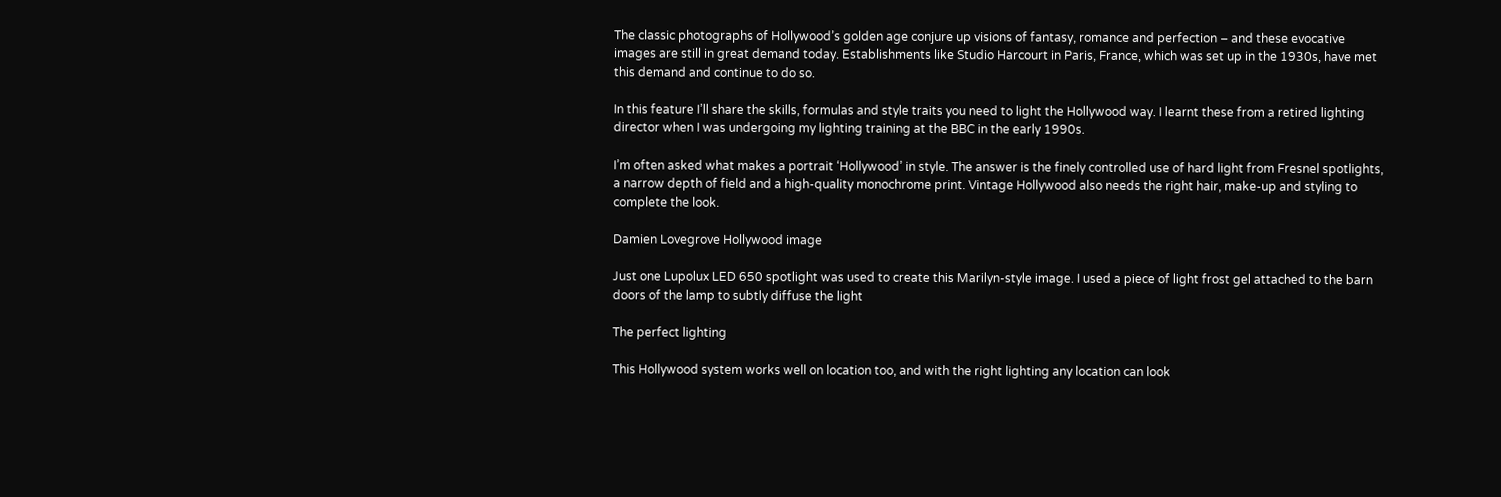The classic photographs of Hollywood’s golden age conjure up visions of fantasy, romance and perfection – and these evocative images are still in great demand today. Establishments like Studio Harcourt in Paris, France, which was set up in the 1930s, have met this demand and continue to do so.

In this feature I’ll share the skills, formulas and style traits you need to light the Hollywood way. I learnt these from a retired lighting director when I was undergoing my lighting training at the BBC in the early 1990s.

I’m often asked what makes a portrait ‘Hollywood’ in style. The answer is the finely controlled use of hard light from Fresnel spotlights, a narrow depth of field and a high-quality monochrome print. Vintage Hollywood also needs the right hair, make-up and styling to complete the look.

Damien Lovegrove Hollywood image

Just one Lupolux LED 650 spotlight was used to create this Marilyn-style image. I used a piece of light frost gel attached to the barn doors of the lamp to subtly diffuse the light

The perfect lighting

This Hollywood system works well on location too, and with the right lighting any location can look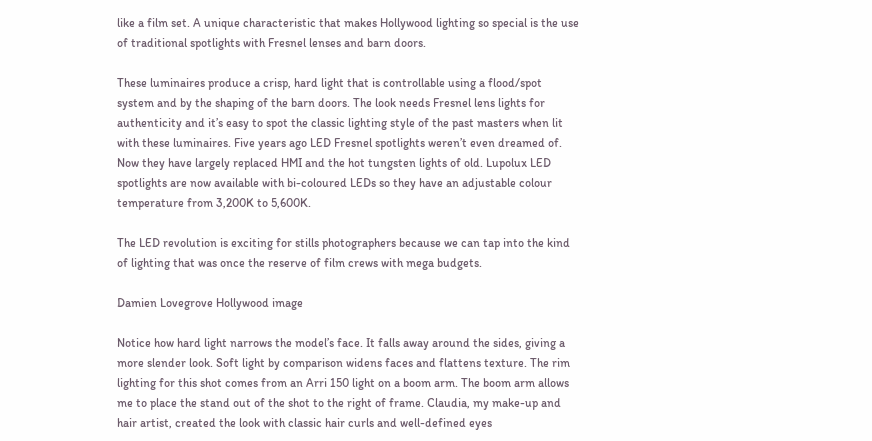like a film set. A unique characteristic that makes Hollywood lighting so special is the use of traditional spotlights with Fresnel lenses and barn doors.

These luminaires produce a crisp, hard light that is controllable using a flood/spot system and by the shaping of the barn doors. The look needs Fresnel lens lights for authenticity and it’s easy to spot the classic lighting style of the past masters when lit with these luminaires. Five years ago LED Fresnel spotlights weren’t even dreamed of. Now they have largely replaced HMI and the hot tungsten lights of old. Lupolux LED spotlights are now available with bi-coloured LEDs so they have an adjustable colour temperature from 3,200K to 5,600K.

The LED revolution is exciting for stills photographers because we can tap into the kind of lighting that was once the reserve of film crews with mega budgets.

Damien Lovegrove Hollywood image

Notice how hard light narrows the model’s face. It falls away around the sides, giving a more slender look. Soft light by comparison widens faces and flattens texture. The rim lighting for this shot comes from an Arri 150 light on a boom arm. The boom arm allows me to place the stand out of the shot to the right of frame. Claudia, my make-up and hair artist, created the look with classic hair curls and well-defined eyes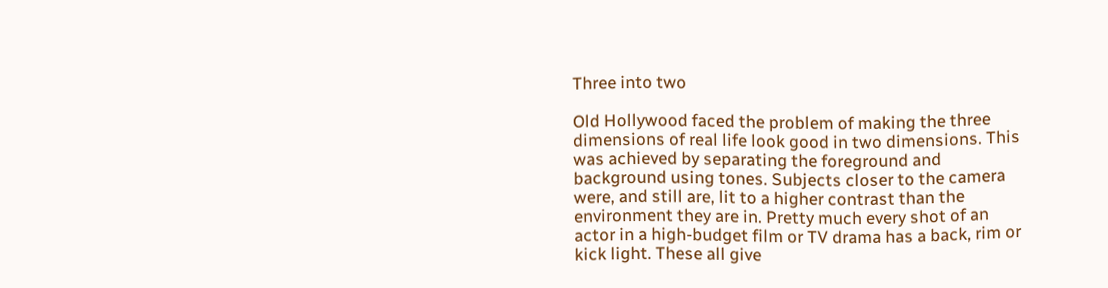Three into two

Old Hollywood faced the problem of making the three dimensions of real life look good in two dimensions. This was achieved by separating the foreground and background using tones. Subjects closer to the camera were, and still are, lit to a higher contrast than the environment they are in. Pretty much every shot of an actor in a high-budget film or TV drama has a back, rim or kick light. These all give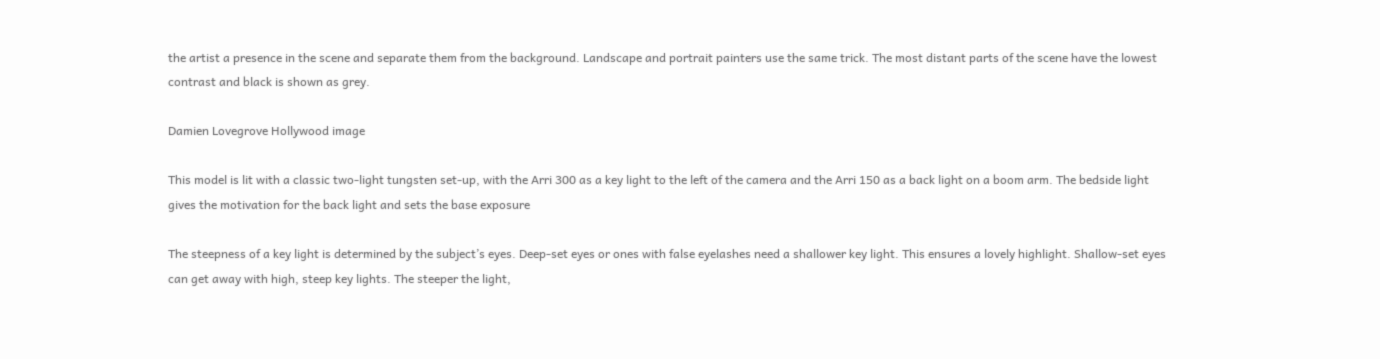the artist a presence in the scene and separate them from the background. Landscape and portrait painters use the same trick. The most distant parts of the scene have the lowest contrast and black is shown as grey.

Damien Lovegrove Hollywood image

This model is lit with a classic two-light tungsten set-up, with the Arri 300 as a key light to the left of the camera and the Arri 150 as a back light on a boom arm. The bedside light gives the motivation for the back light and sets the base exposure

The steepness of a key light is determined by the subject’s eyes. Deep-set eyes or ones with false eyelashes need a shallower key light. This ensures a lovely highlight. Shallow-set eyes can get away with high, steep key lights. The steeper the light,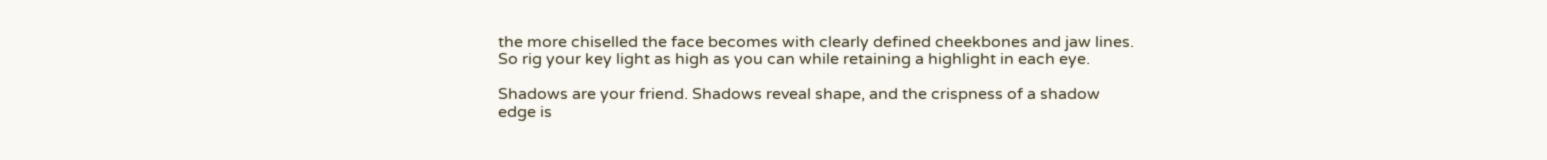the more chiselled the face becomes with clearly defined cheekbones and jaw lines. So rig your key light as high as you can while retaining a highlight in each eye.

Shadows are your friend. Shadows reveal shape, and the crispness of a shadow edge is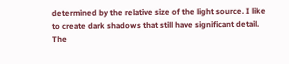determined by the relative size of the light source. I like to create dark shadows that still have significant detail. The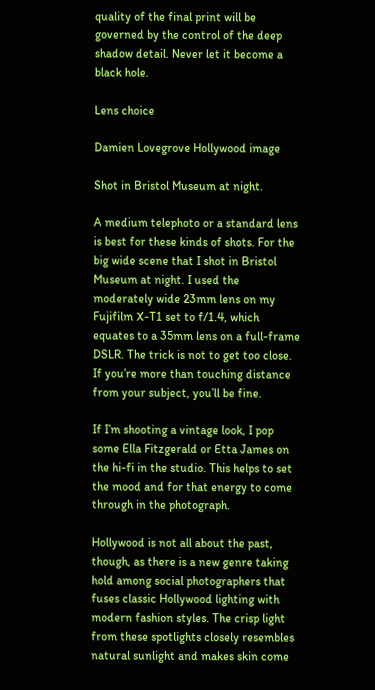quality of the final print will be governed by the control of the deep shadow detail. Never let it become a black hole.

Lens choice

Damien Lovegrove Hollywood image

Shot in Bristol Museum at night.

A medium telephoto or a standard lens is best for these kinds of shots. For the big wide scene that I shot in Bristol Museum at night. I used the moderately wide 23mm lens on my Fujifilm X-T1 set to f/1.4, which equates to a 35mm lens on a full-frame DSLR. The trick is not to get too close. If you’re more than touching distance from your subject, you’ll be fine.

If I’m shooting a vintage look, I pop some Ella Fitzgerald or Etta James on the hi-fi in the studio. This helps to set the mood and for that energy to come through in the photograph.

Hollywood is not all about the past, though, as there is a new genre taking hold among social photographers that fuses classic Hollywood lighting with modern fashion styles. The crisp light from these spotlights closely resembles natural sunlight and makes skin come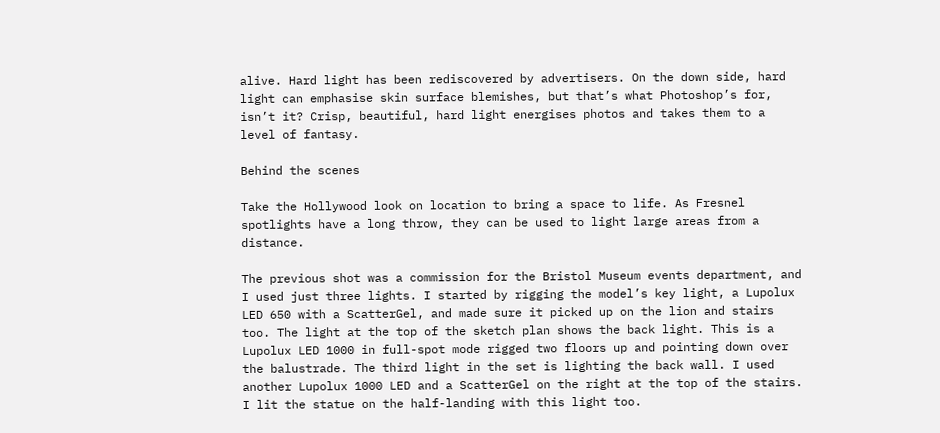alive. Hard light has been rediscovered by advertisers. On the down side, hard light can emphasise skin surface blemishes, but that’s what Photoshop’s for, isn’t it? Crisp, beautiful, hard light energises photos and takes them to a level of fantasy.

Behind the scenes

Take the Hollywood look on location to bring a space to life. As Fresnel spotlights have a long throw, they can be used to light large areas from a distance.

The previous shot was a commission for the Bristol Museum events department, and I used just three lights. I started by rigging the model’s key light, a Lupolux LED 650 with a ScatterGel, and made sure it picked up on the lion and stairs too. The light at the top of the sketch plan shows the back light. This is a Lupolux LED 1000 in full-spot mode rigged two floors up and pointing down over the balustrade. The third light in the set is lighting the back wall. I used another Lupolux 1000 LED and a ScatterGel on the right at the top of the stairs. I lit the statue on the half-landing with this light too.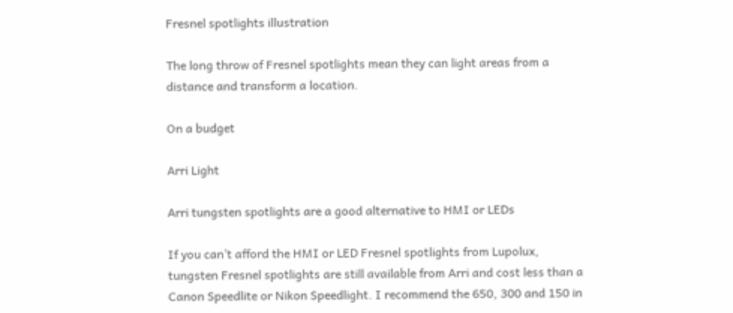Fresnel spotlights illustration

The long throw of Fresnel spotlights mean they can light areas from a distance and transform a location.

On a budget

Arri Light

Arri tungsten spotlights are a good alternative to HMI or LEDs

If you can’t afford the HMI or LED Fresnel spotlights from Lupolux, tungsten Fresnel spotlights are still available from Arri and cost less than a Canon Speedlite or Nikon Speedlight. I recommend the 650, 300 and 150 in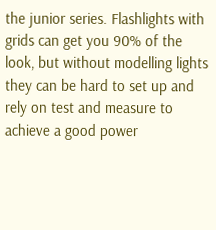the junior series. Flashlights with grids can get you 90% of the look, but without modelling lights they can be hard to set up and rely on test and measure to achieve a good power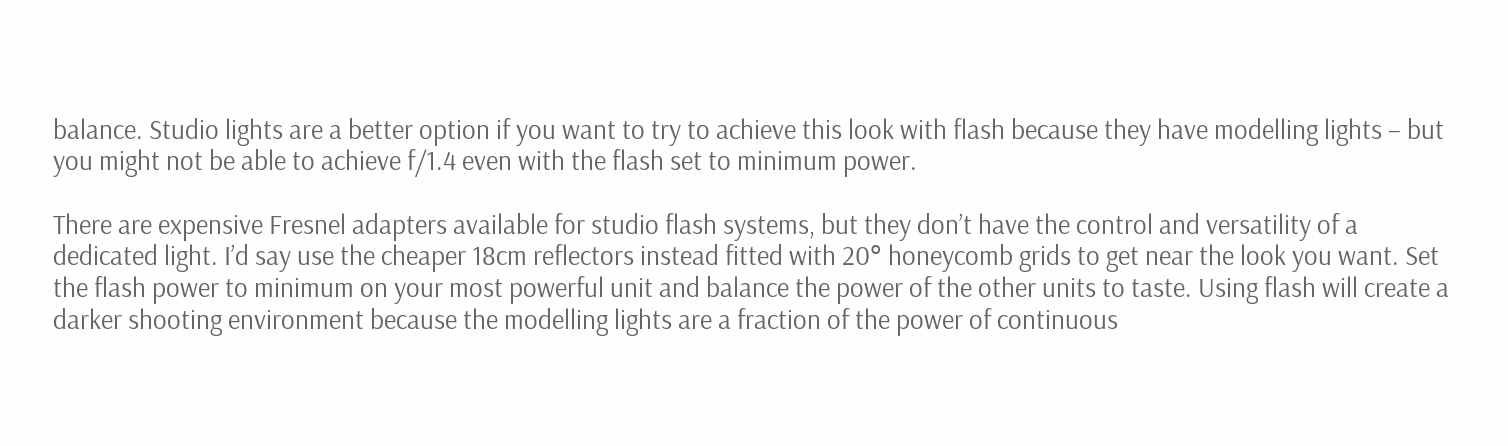balance. Studio lights are a better option if you want to try to achieve this look with flash because they have modelling lights – but you might not be able to achieve f/1.4 even with the flash set to minimum power.

There are expensive Fresnel adapters available for studio flash systems, but they don’t have the control and versatility of a dedicated light. I’d say use the cheaper 18cm reflectors instead fitted with 20° honeycomb grids to get near the look you want. Set the flash power to minimum on your most powerful unit and balance the power of the other units to taste. Using flash will create a darker shooting environment because the modelling lights are a fraction of the power of continuous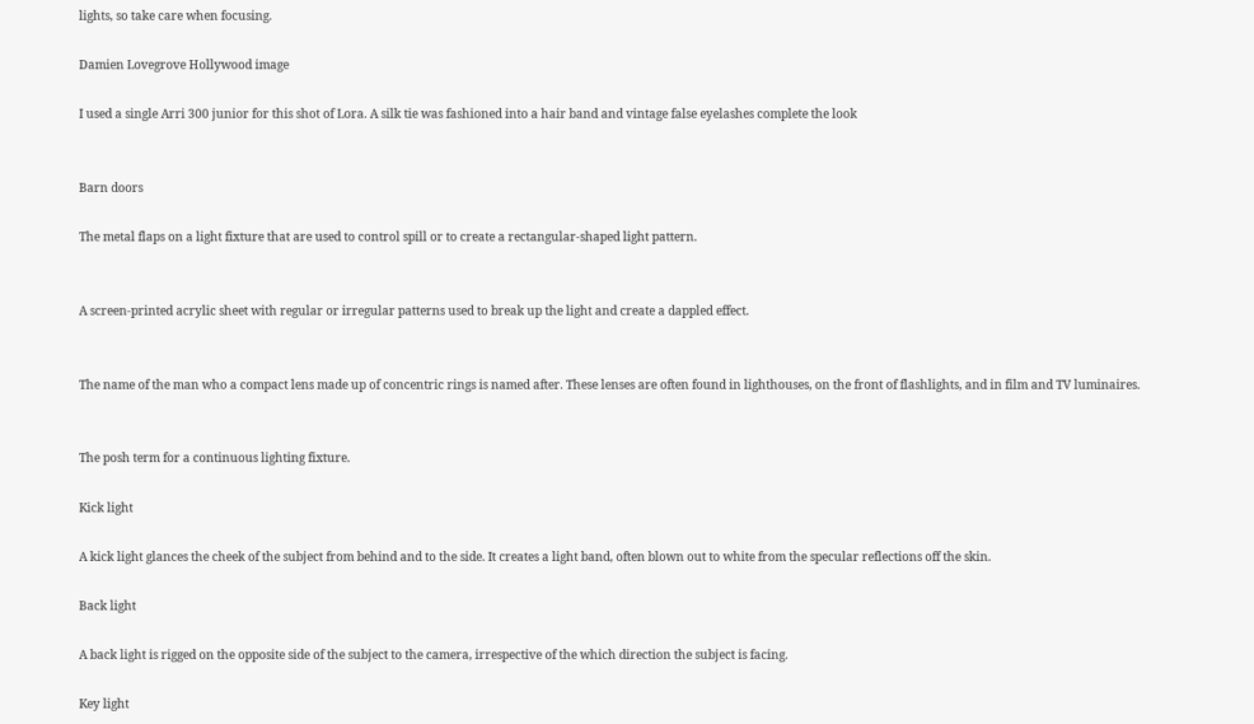lights, so take care when focusing.

Damien Lovegrove Hollywood image

I used a single Arri 300 junior for this shot of Lora. A silk tie was fashioned into a hair band and vintage false eyelashes complete the look


Barn doors

The metal flaps on a light fixture that are used to control spill or to create a rectangular-shaped light pattern.


A screen-printed acrylic sheet with regular or irregular patterns used to break up the light and create a dappled effect.


The name of the man who a compact lens made up of concentric rings is named after. These lenses are often found in lighthouses, on the front of flashlights, and in film and TV luminaires.


The posh term for a continuous lighting fixture.

Kick light

A kick light glances the cheek of the subject from behind and to the side. It creates a light band, often blown out to white from the specular reflections off the skin.

Back light

A back light is rigged on the opposite side of the subject to the camera, irrespective of the which direction the subject is facing.

Key light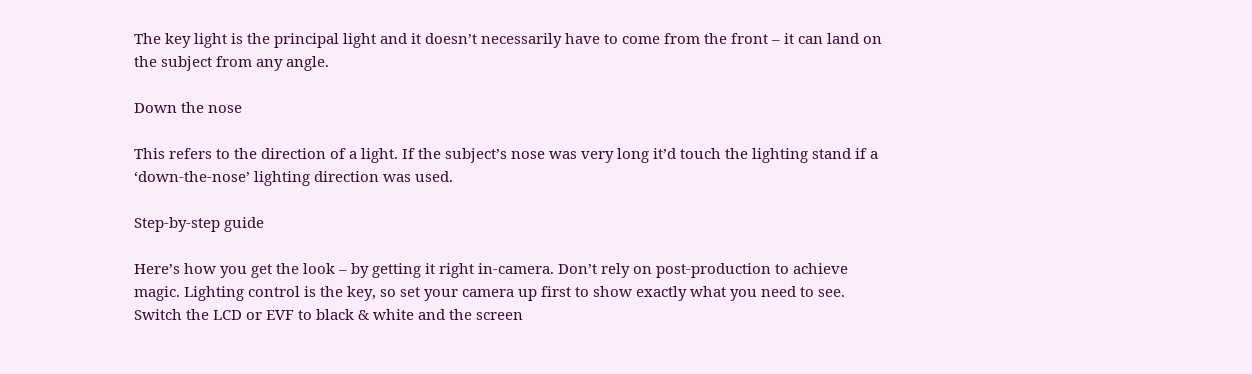The key light is the principal light and it doesn’t necessarily have to come from the front – it can land on the subject from any angle.

Down the nose

This refers to the direction of a light. If the subject’s nose was very long it’d touch the lighting stand if a ‘down-the-nose’ lighting direction was used.

Step-by-step guide

Here’s how you get the look – by getting it right in-camera. Don’t rely on post-production to achieve magic. Lighting control is the key, so set your camera up first to show exactly what you need to see. Switch the LCD or EVF to black & white and the screen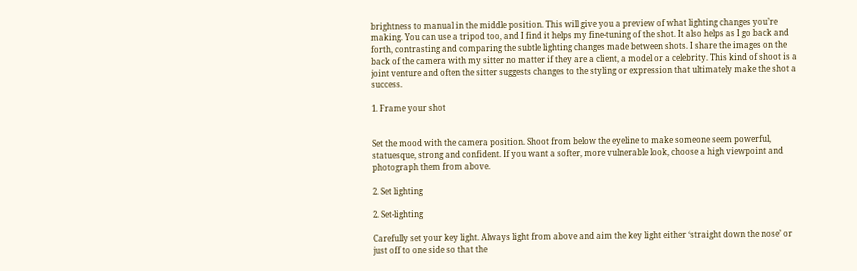brightness to manual in the middle position. This will give you a preview of what lighting changes you’re making. You can use a tripod too, and I find it helps my fine-tuning of the shot. It also helps as I go back and forth, contrasting and comparing the subtle lighting changes made between shots. I share the images on the back of the camera with my sitter no matter if they are a client, a model or a celebrity. This kind of shoot is a joint venture and often the sitter suggests changes to the styling or expression that ultimately make the shot a success.

1. Frame your shot


Set the mood with the camera position. Shoot from below the eyeline to make someone seem powerful, statuesque, strong and confident. If you want a softer, more vulnerable look, choose a high viewpoint and photograph them from above.

2. Set lighting

2. Set-lighting

Carefully set your key light. Always light from above and aim the key light either ‘straight down the nose’ or just off to one side so that the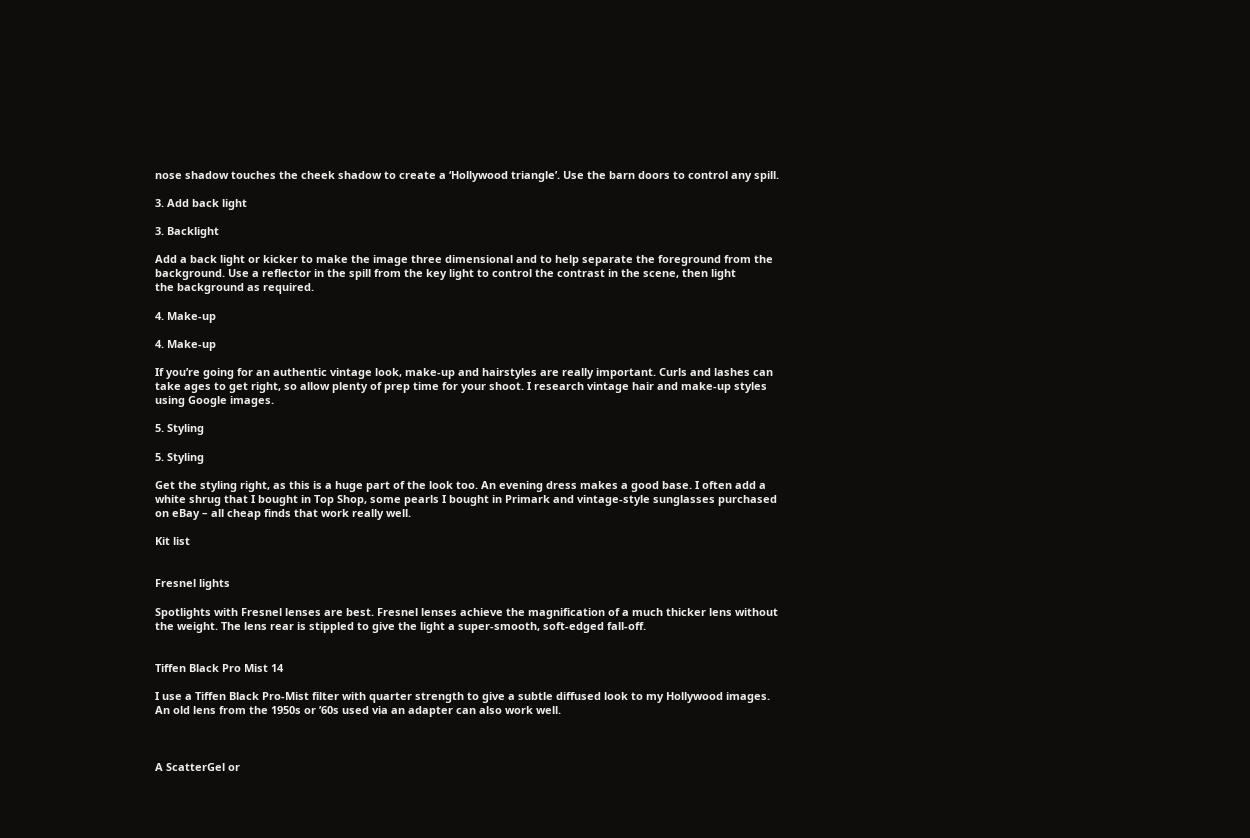nose shadow touches the cheek shadow to create a ‘Hollywood triangle’. Use the barn doors to control any spill.

3. Add back light

3. Backlight

Add a back light or kicker to make the image three dimensional and to help separate the foreground from the background. Use a reflector in the spill from the key light to control the contrast in the scene, then light
the background as required.

4. Make-up

4. Make-up

If you’re going for an authentic vintage look, make-up and hairstyles are really important. Curls and lashes can take ages to get right, so allow plenty of prep time for your shoot. I research vintage hair and make-up styles using Google images.

5. Styling

5. Styling

Get the styling right, as this is a huge part of the look too. An evening dress makes a good base. I often add a white shrug that I bought in Top Shop, some pearls I bought in Primark and vintage-style sunglasses purchased on eBay – all cheap finds that work really well.

Kit list


Fresnel lights

Spotlights with Fresnel lenses are best. Fresnel lenses achieve the magnification of a much thicker lens without the weight. The lens rear is stippled to give the light a super-smooth, soft-edged fall-off.


Tiffen Black Pro Mist 14

I use a Tiffen Black Pro-Mist filter with quarter strength to give a subtle diffused look to my Hollywood images. An old lens from the 1950s or ’60s used via an adapter can also work well.



A ScatterGel or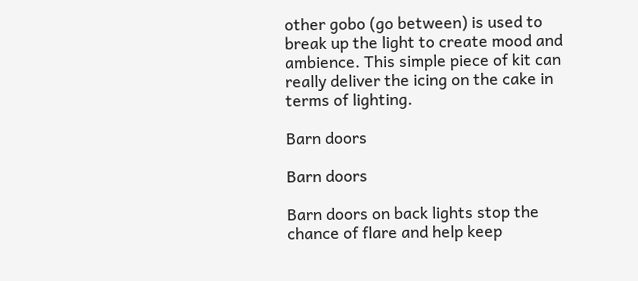other gobo (go between) is used to break up the light to create mood and ambience. This simple piece of kit can really deliver the icing on the cake in terms of lighting.

Barn doors

Barn doors

Barn doors on back lights stop the chance of flare and help keep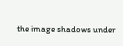the image shadows under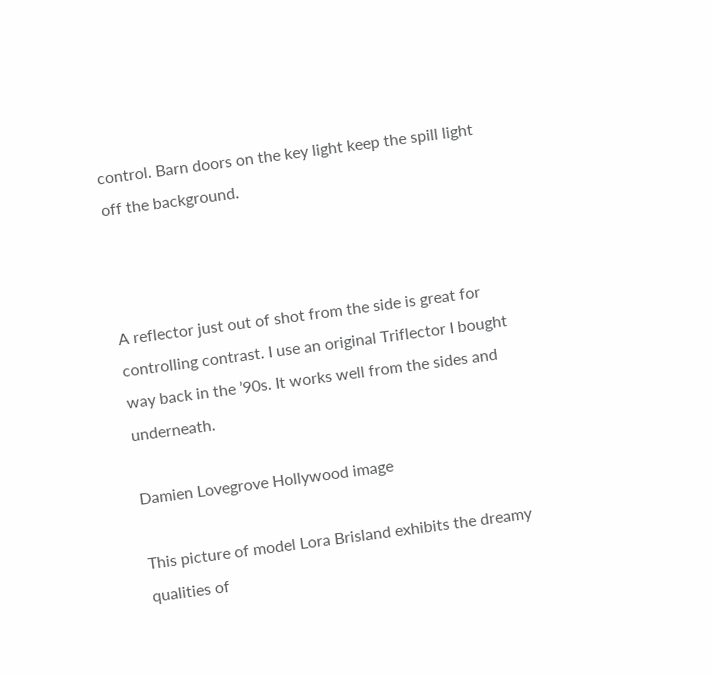control. Barn doors on the key light keep the spill light off the background.



A reflector just out of shot from the side is great for controlling contrast. I use an original Triflector I bought way back in the ’90s. It works well from the sides and underneath.

Damien Lovegrove Hollywood image

This picture of model Lora Brisland exhibits the dreamy qualities of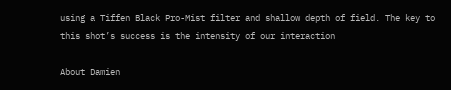using a Tiffen Black Pro-Mist filter and shallow depth of field. The key to this shot’s success is the intensity of our interaction

About Damien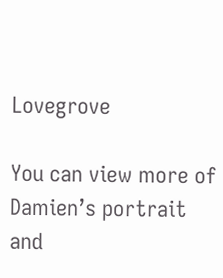Lovegrove

You can view more of Damien’s portrait and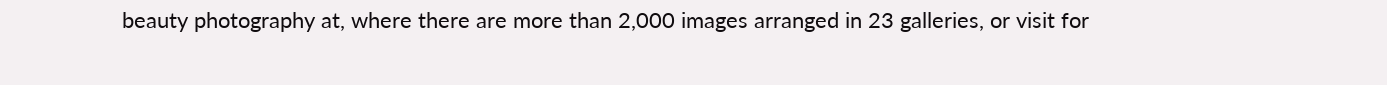beauty photography at, where there are more than 2,000 images arranged in 23 galleries, or visit for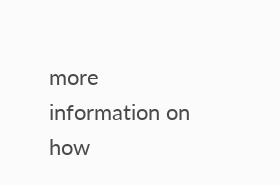more information on how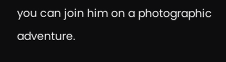you can join him on a photographic adventure.